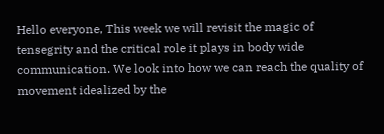Hello everyone, This week we will revisit the magic of tensegrity and the critical role it plays in body wide communication. We look into how we can reach the quality of movement idealized by the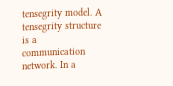tensegrity model. A tensegrity structure is a communication network. In a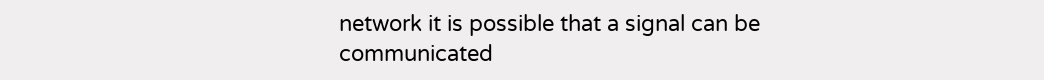network it is possible that a signal can be communicated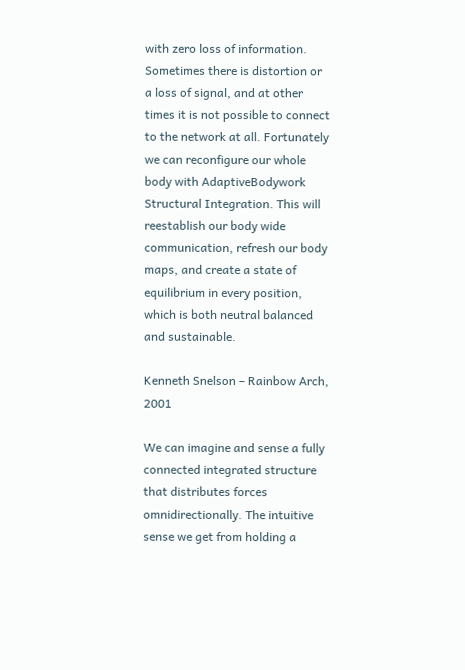with zero loss of information. Sometimes there is distortion or a loss of signal, and at other times it is not possible to connect to the network at all. Fortunately we can reconfigure our whole body with AdaptiveBodywork Structural Integration. This will reestablish our body wide communication, refresh our body maps, and create a state of equilibrium in every position, which is both neutral balanced and sustainable.

Kenneth Snelson – Rainbow Arch, 2001

We can imagine and sense a fully connected integrated structure that distributes forces omnidirectionally. The intuitive sense we get from holding a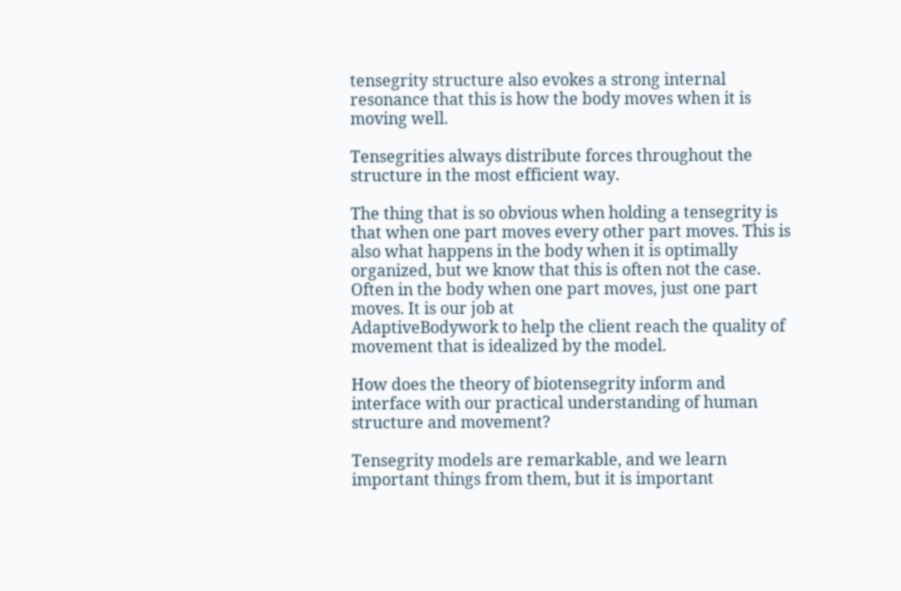tensegrity structure also evokes a strong internal resonance that this is how the body moves when it is moving well.

Tensegrities always distribute forces throughout the structure in the most efficient way.

The thing that is so obvious when holding a tensegrity is that when one part moves every other part moves. This is also what happens in the body when it is optimally organized, but we know that this is often not the case. Often in the body when one part moves, just one part moves. It is our job at
AdaptiveBodywork to help the client reach the quality of movement that is idealized by the model.

How does the theory of biotensegrity inform and interface with our practical understanding of human structure and movement?

Tensegrity models are remarkable, and we learn important things from them, but it is important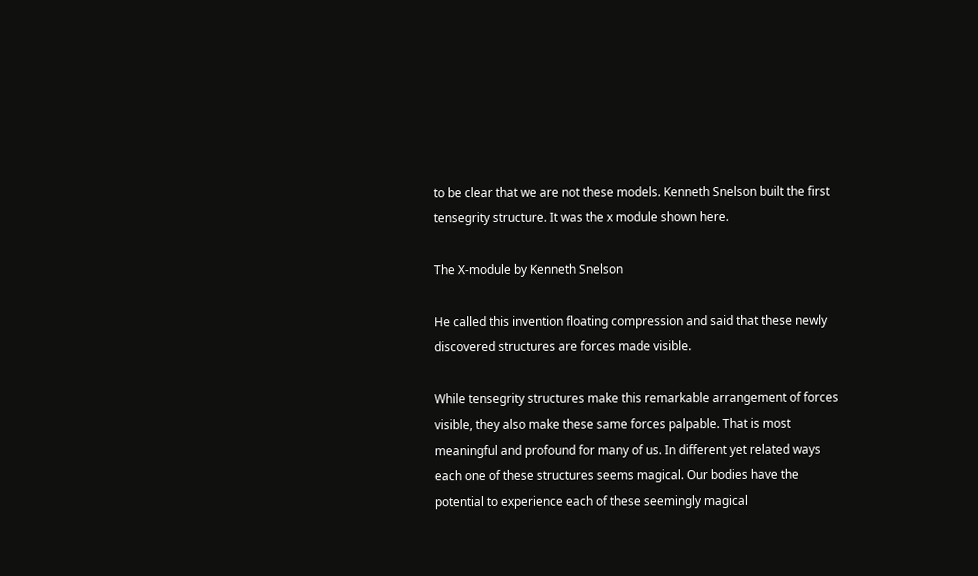to be clear that we are not these models. Kenneth Snelson built the first tensegrity structure. It was the x module shown here.

The X-module by Kenneth Snelson

He called this invention floating compression and said that these newly discovered structures are forces made visible.

While tensegrity structures make this remarkable arrangement of forces visible, they also make these same forces palpable. That is most meaningful and profound for many of us. In different yet related ways each one of these structures seems magical. Our bodies have the potential to experience each of these seemingly magical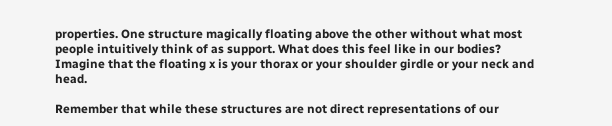properties. One structure magically floating above the other without what most people intuitively think of as support. What does this feel like in our bodies? Imagine that the floating x is your thorax or your shoulder girdle or your neck and head.

Remember that while these structures are not direct representations of our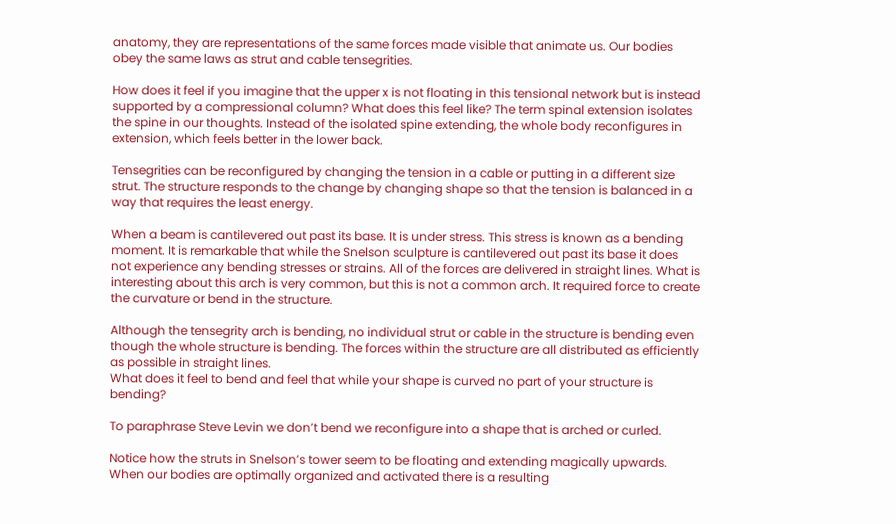anatomy, they are representations of the same forces made visible that animate us. Our bodies obey the same laws as strut and cable tensegrities.

How does it feel if you imagine that the upper x is not floating in this tensional network but is instead supported by a compressional column? What does this feel like? The term spinal extension isolates the spine in our thoughts. Instead of the isolated spine extending, the whole body reconfigures in extension, which feels better in the lower back.

Tensegrities can be reconfigured by changing the tension in a cable or putting in a different size strut. The structure responds to the change by changing shape so that the tension is balanced in a way that requires the least energy.

When a beam is cantilevered out past its base. It is under stress. This stress is known as a bending moment. It is remarkable that while the Snelson sculpture is cantilevered out past its base it does not experience any bending stresses or strains. All of the forces are delivered in straight lines. What is interesting about this arch is very common, but this is not a common arch. It required force to create the curvature or bend in the structure.

Although the tensegrity arch is bending, no individual strut or cable in the structure is bending even though the whole structure is bending. The forces within the structure are all distributed as efficiently as possible in straight lines.
What does it feel to bend and feel that while your shape is curved no part of your structure is bending?

To paraphrase Steve Levin we don’t bend we reconfigure into a shape that is arched or curled.

Notice how the struts in Snelson’s tower seem to be floating and extending magically upwards. When our bodies are optimally organized and activated there is a resulting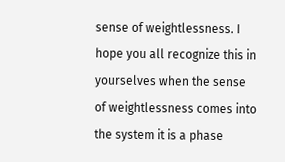sense of weightlessness. I hope you all recognize this in yourselves when the sense of weightlessness comes into the system it is a phase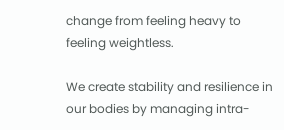change from feeling heavy to feeling weightless.

We create stability and resilience in our bodies by managing intra-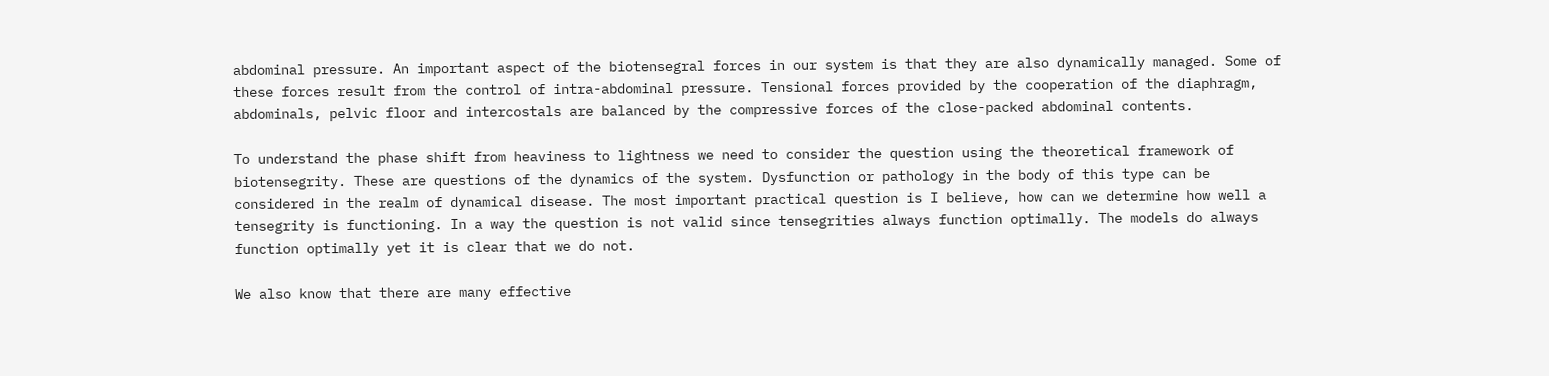abdominal pressure. An important aspect of the biotensegral forces in our system is that they are also dynamically managed. Some of these forces result from the control of intra-abdominal pressure. Tensional forces provided by the cooperation of the diaphragm, abdominals, pelvic floor and intercostals are balanced by the compressive forces of the close-packed abdominal contents.

To understand the phase shift from heaviness to lightness we need to consider the question using the theoretical framework of biotensegrity. These are questions of the dynamics of the system. Dysfunction or pathology in the body of this type can be considered in the realm of dynamical disease. The most important practical question is I believe, how can we determine how well a tensegrity is functioning. In a way the question is not valid since tensegrities always function optimally. The models do always function optimally yet it is clear that we do not.

We also know that there are many effective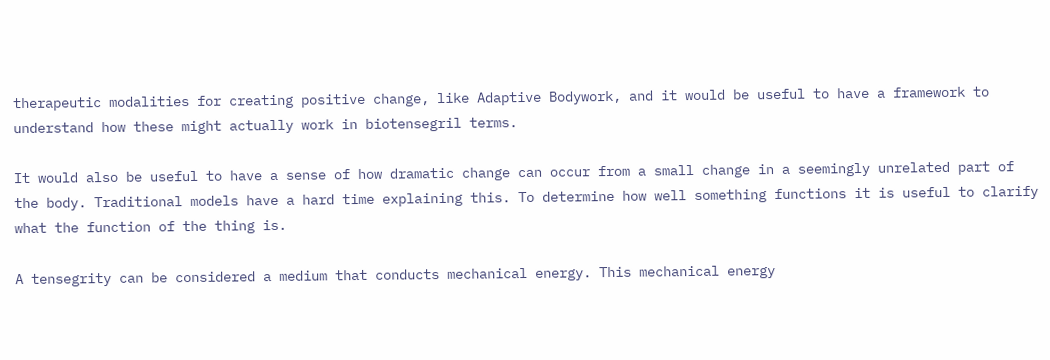therapeutic modalities for creating positive change, like Adaptive Bodywork, and it would be useful to have a framework to understand how these might actually work in biotensegril terms.

It would also be useful to have a sense of how dramatic change can occur from a small change in a seemingly unrelated part of the body. Traditional models have a hard time explaining this. To determine how well something functions it is useful to clarify what the function of the thing is.

A tensegrity can be considered a medium that conducts mechanical energy. This mechanical energy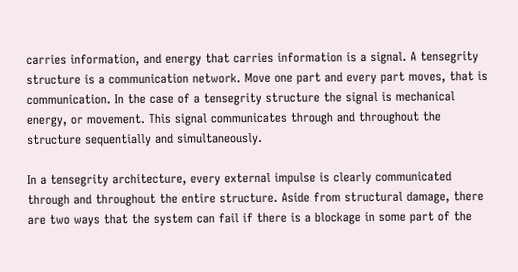carries information, and energy that carries information is a signal. A tensegrity structure is a communication network. Move one part and every part moves, that is communication. In the case of a tensegrity structure the signal is mechanical energy, or movement. This signal communicates through and throughout the structure sequentially and simultaneously.

In a tensegrity architecture, every external impulse is clearly communicated through and throughout the entire structure. Aside from structural damage, there are two ways that the system can fail if there is a blockage in some part of the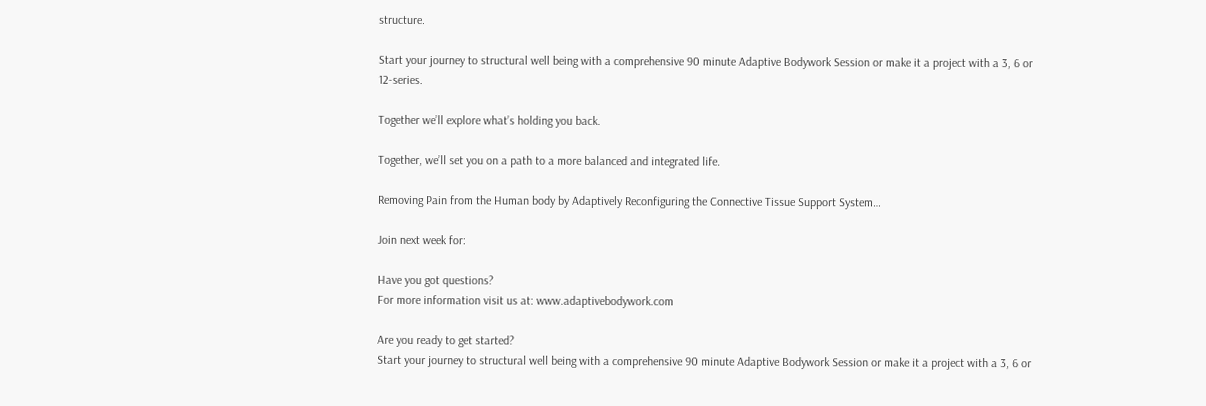structure.

Start your journey to structural well being with a comprehensive 90 minute Adaptive Bodywork Session or make it a project with a 3, 6 or 12-series.

Together we’ll explore what’s holding you back.

Together, we’ll set you on a path to a more balanced and integrated life.

Removing Pain from the Human body by Adaptively Reconfiguring the Connective Tissue Support System…

Join next week for:

Have you got questions?
For more information visit us at: www.adaptivebodywork.com

Are you ready to get started?
Start your journey to structural well being with a comprehensive 90 minute Adaptive Bodywork Session or make it a project with a 3, 6 or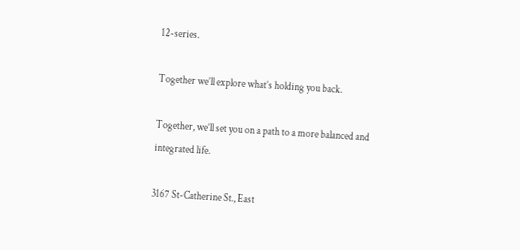12-series.

Together we’ll explore what’s holding you back.

Together, we’ll set you on a path to a more balanced and integrated life.

3167 St-Catherine St., East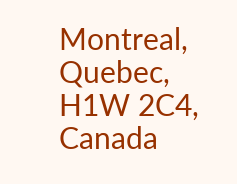Montreal, Quebec, H1W 2C4, Canada